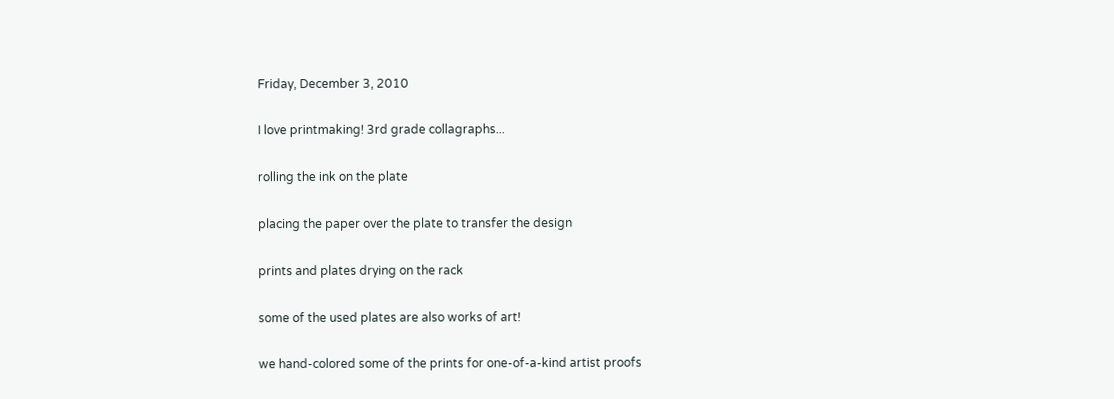Friday, December 3, 2010

I love printmaking! 3rd grade collagraphs...

rolling the ink on the plate

placing the paper over the plate to transfer the design

prints and plates drying on the rack

some of the used plates are also works of art!

we hand-colored some of the prints for one-of-a-kind artist proofs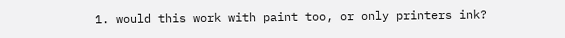1. would this work with paint too, or only printers ink?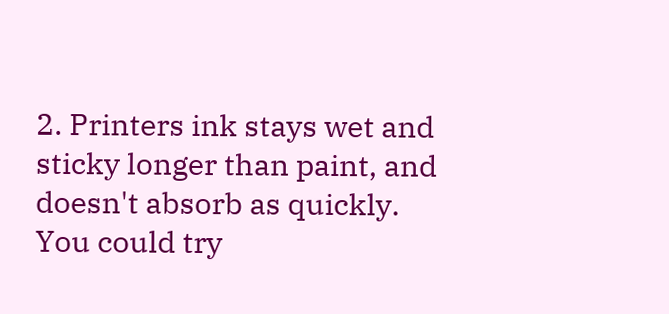2. Printers ink stays wet and sticky longer than paint, and doesn't absorb as quickly. You could try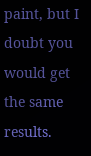paint, but I doubt you would get the same results.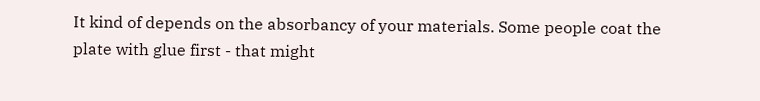It kind of depends on the absorbancy of your materials. Some people coat the plate with glue first - that might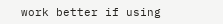work better if using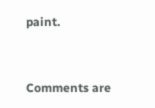paint.


Comments are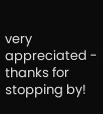very appreciated - thanks for stopping by!